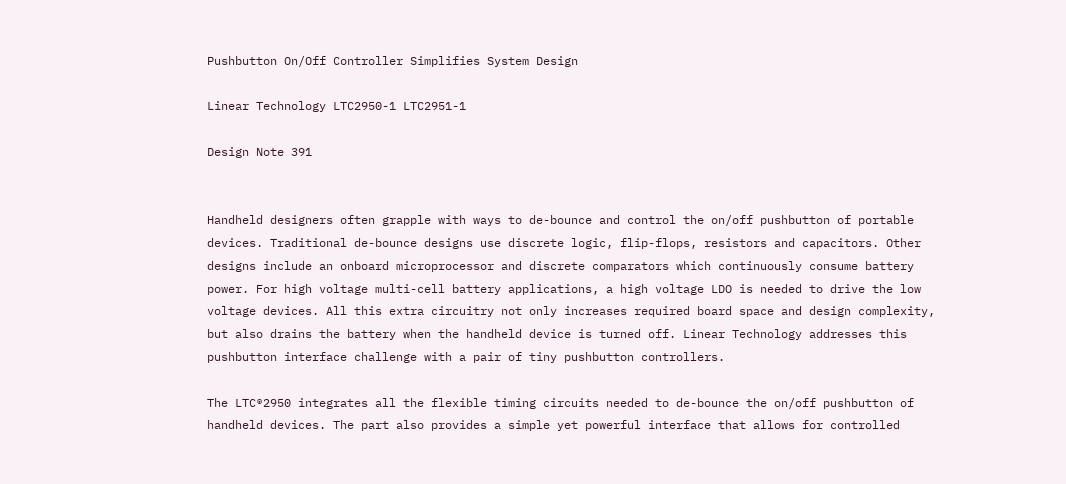Pushbutton On/Off Controller Simplifies System Design

Linear Technology LTC2950-1 LTC2951-1

Design Note 391


Handheld designers often grapple with ways to de-bounce and control the on/off pushbutton of portable devices. Traditional de-bounce designs use discrete logic, flip-flops, resistors and capacitors. Other designs include an onboard microprocessor and discrete comparators which continuously consume battery power. For high voltage multi-cell battery applications, a high voltage LDO is needed to drive the low voltage devices. All this extra circuitry not only increases required board space and design complexity, but also drains the battery when the handheld device is turned off. Linear Technology addresses this pushbutton interface challenge with a pair of tiny pushbutton controllers.

The LTC®2950 integrates all the flexible timing circuits needed to de-bounce the on/off pushbutton of handheld devices. The part also provides a simple yet powerful interface that allows for controlled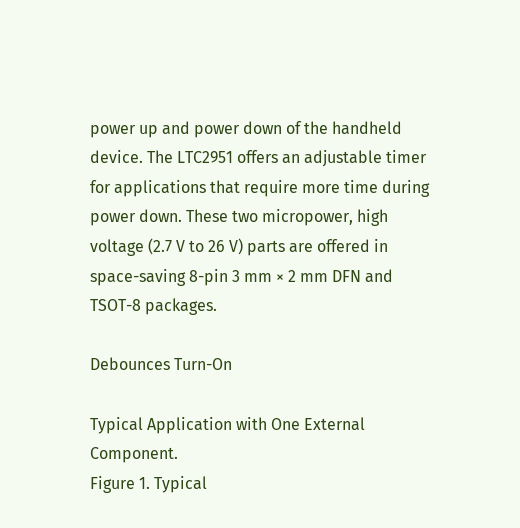power up and power down of the handheld device. The LTC2951 offers an adjustable timer for applications that require more time during power down. These two micropower, high voltage (2.7 V to 26 V) parts are offered in space-saving 8-pin 3 mm × 2 mm DFN and TSOT-8 packages.

Debounces Turn-On

Typical Application with One External Component.
Figure 1. Typical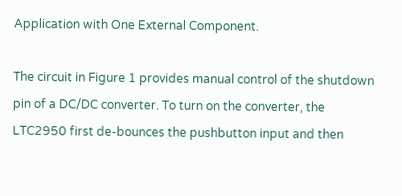Application with One External Component.

The circuit in Figure 1 provides manual control of the shutdown pin of a DC/DC converter. To turn on the converter, the LTC2950 first de-bounces the pushbutton input and then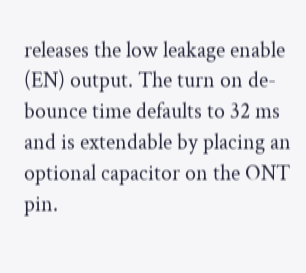releases the low leakage enable (EN) output. The turn on de-bounce time defaults to 32 ms and is extendable by placing an optional capacitor on the ONT pin.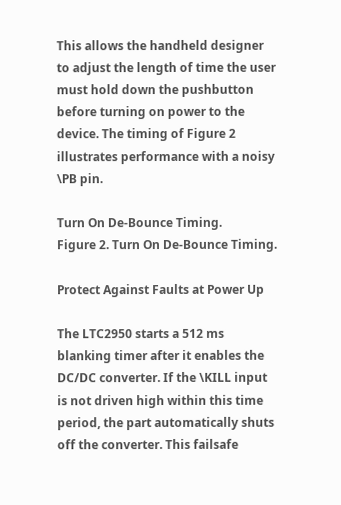This allows the handheld designer to adjust the length of time the user must hold down the pushbutton before turning on power to the device. The timing of Figure 2 illustrates performance with a noisy \PB pin.

Turn On De-Bounce Timing.
Figure 2. Turn On De-Bounce Timing.

Protect Against Faults at Power Up

The LTC2950 starts a 512 ms blanking timer after it enables the DC/DC converter. If the \KILL input is not driven high within this time period, the part automatically shuts off the converter. This failsafe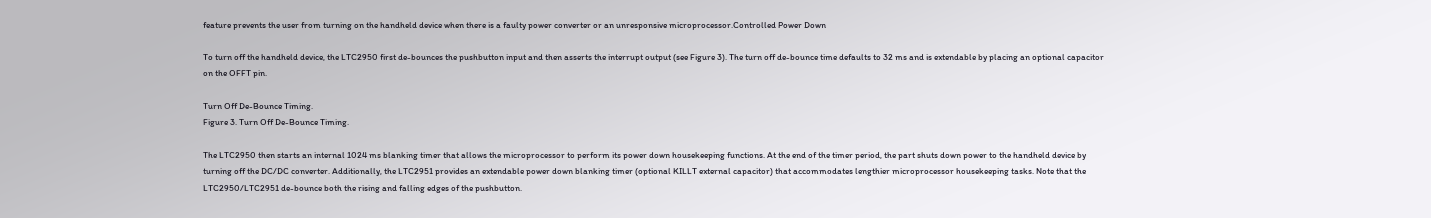feature prevents the user from turning on the handheld device when there is a faulty power converter or an unresponsive microprocessor.Controlled Power Down

To turn off the handheld device, the LTC2950 first de-bounces the pushbutton input and then asserts the interrupt output (see Figure 3). The turn off de-bounce time defaults to 32 ms and is extendable by placing an optional capacitor on the OFFT pin.

Turn Off De-Bounce Timing.
Figure 3. Turn Off De-Bounce Timing.

The LTC2950 then starts an internal 1024 ms blanking timer that allows the microprocessor to perform its power down housekeeping functions. At the end of the timer period, the part shuts down power to the handheld device by turning off the DC/DC converter. Additionally, the LTC2951 provides an extendable power down blanking timer (optional KILLT external capacitor) that accommodates lengthier microprocessor housekeeping tasks. Note that the LTC2950/LTC2951 de-bounce both the rising and falling edges of the pushbutton.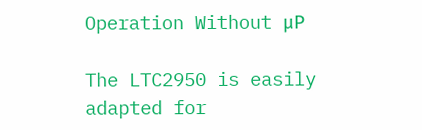Operation Without μP

The LTC2950 is easily adapted for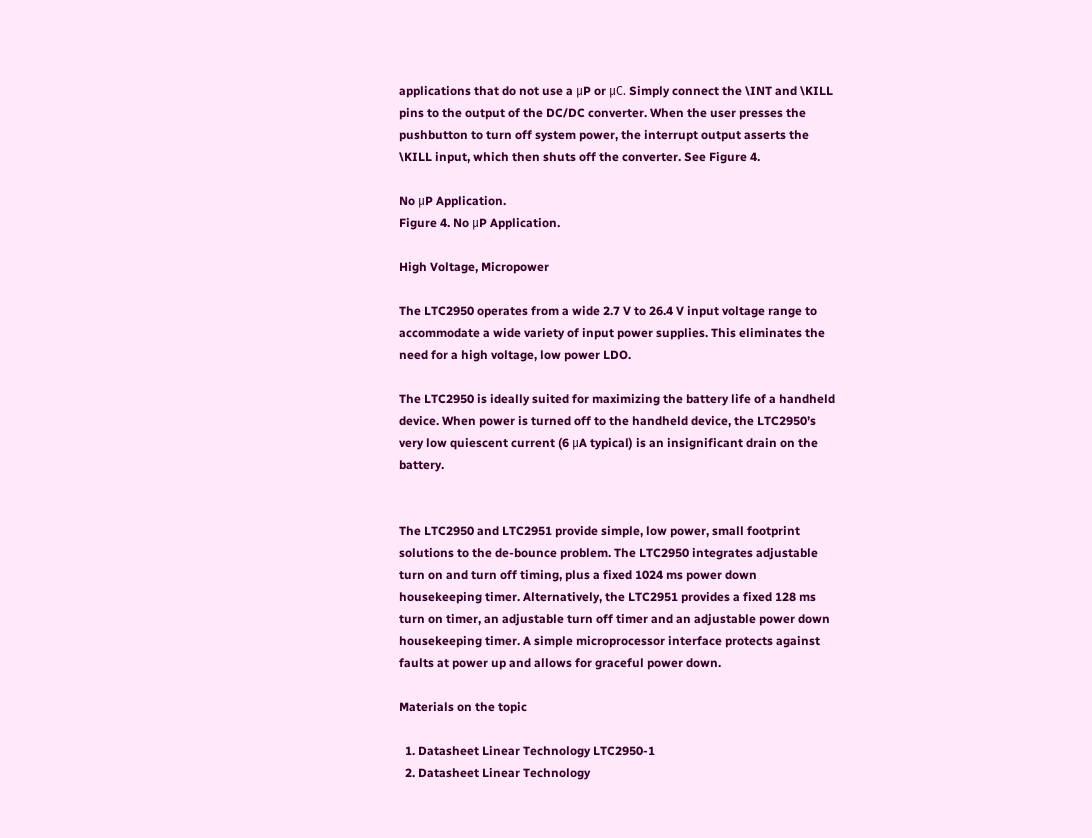applications that do not use a μP or μC. Simply connect the \INT and \KILL pins to the output of the DC/DC converter. When the user presses the pushbutton to turn off system power, the interrupt output asserts the \KILL input, which then shuts off the converter. See Figure 4.

No μP Application.
Figure 4. No μP Application.

High Voltage, Micropower

The LTC2950 operates from a wide 2.7 V to 26.4 V input voltage range to accommodate a wide variety of input power supplies. This eliminates the need for a high voltage, low power LDO.

The LTC2950 is ideally suited for maximizing the battery life of a handheld device. When power is turned off to the handheld device, the LTC2950’s very low quiescent current (6 μA typical) is an insignificant drain on the battery.


The LTC2950 and LTC2951 provide simple, low power, small footprint solutions to the de-bounce problem. The LTC2950 integrates adjustable turn on and turn off timing, plus a fixed 1024 ms power down housekeeping timer. Alternatively, the LTC2951 provides a fixed 128 ms turn on timer, an adjustable turn off timer and an adjustable power down housekeeping timer. A simple microprocessor interface protects against faults at power up and allows for graceful power down.

Materials on the topic

  1. Datasheet Linear Technology LTC2950-1
  2. Datasheet Linear Technology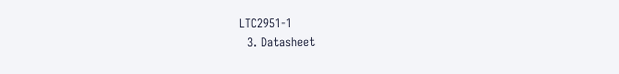LTC2951-1
  3. Datasheet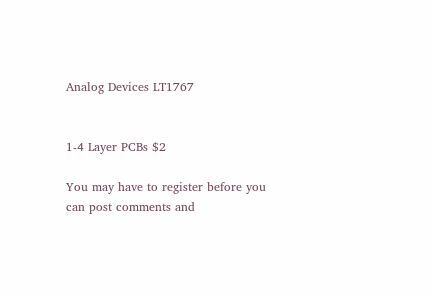Analog Devices LT1767


1-4 Layer PCBs $2

You may have to register before you can post comments and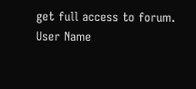get full access to forum.
User Name